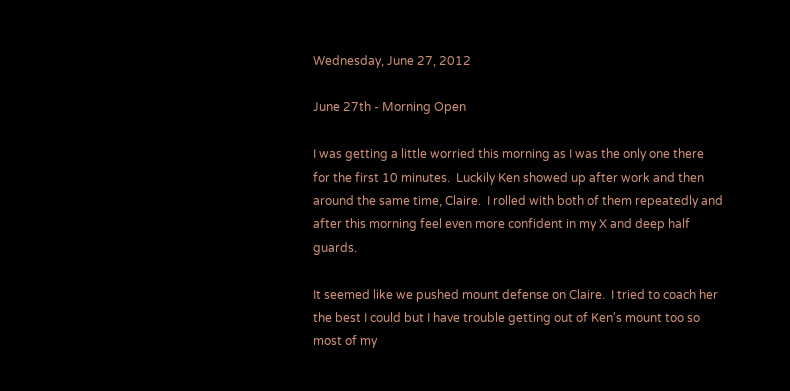Wednesday, June 27, 2012

June 27th - Morning Open

I was getting a little worried this morning as I was the only one there for the first 10 minutes.  Luckily Ken showed up after work and then around the same time, Claire.  I rolled with both of them repeatedly and after this morning feel even more confident in my X and deep half guards.

It seemed like we pushed mount defense on Claire.  I tried to coach her the best I could but I have trouble getting out of Ken's mount too so most of my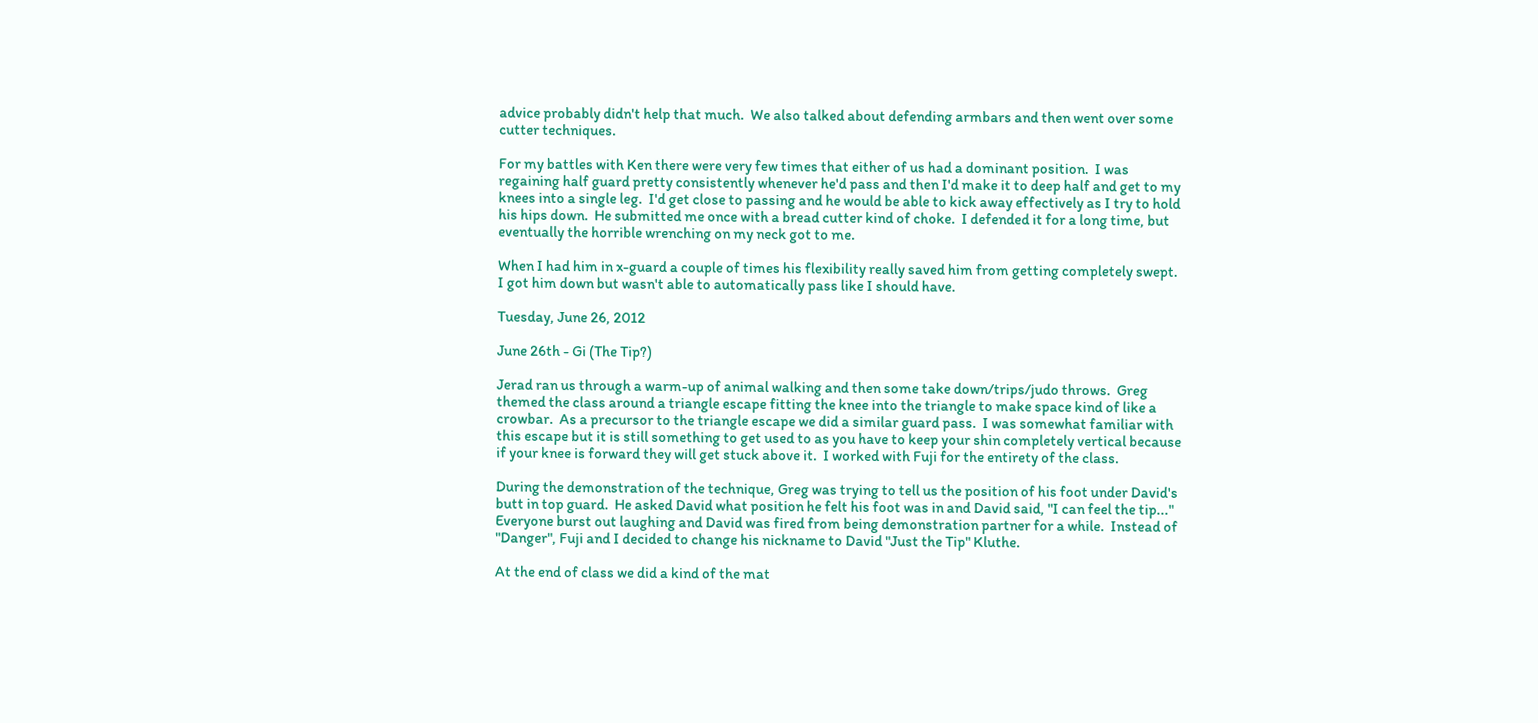advice probably didn't help that much.  We also talked about defending armbars and then went over some cutter techniques.

For my battles with Ken there were very few times that either of us had a dominant position.  I was regaining half guard pretty consistently whenever he'd pass and then I'd make it to deep half and get to my knees into a single leg.  I'd get close to passing and he would be able to kick away effectively as I try to hold his hips down.  He submitted me once with a bread cutter kind of choke.  I defended it for a long time, but eventually the horrible wrenching on my neck got to me.

When I had him in x-guard a couple of times his flexibility really saved him from getting completely swept.  I got him down but wasn't able to automatically pass like I should have.

Tuesday, June 26, 2012

June 26th - Gi (The Tip?)

Jerad ran us through a warm-up of animal walking and then some take down/trips/judo throws.  Greg themed the class around a triangle escape fitting the knee into the triangle to make space kind of like a crowbar.  As a precursor to the triangle escape we did a similar guard pass.  I was somewhat familiar with this escape but it is still something to get used to as you have to keep your shin completely vertical because if your knee is forward they will get stuck above it.  I worked with Fuji for the entirety of the class.

During the demonstration of the technique, Greg was trying to tell us the position of his foot under David's butt in top guard.  He asked David what position he felt his foot was in and David said, "I can feel the tip..."  Everyone burst out laughing and David was fired from being demonstration partner for a while.  Instead of "Danger", Fuji and I decided to change his nickname to David "Just the Tip" Kluthe.

At the end of class we did a kind of the mat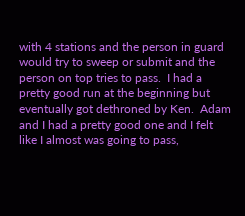with 4 stations and the person in guard would try to sweep or submit and the person on top tries to pass.  I had a pretty good run at the beginning but eventually got dethroned by Ken.  Adam and I had a pretty good one and I felt like I almost was going to pass,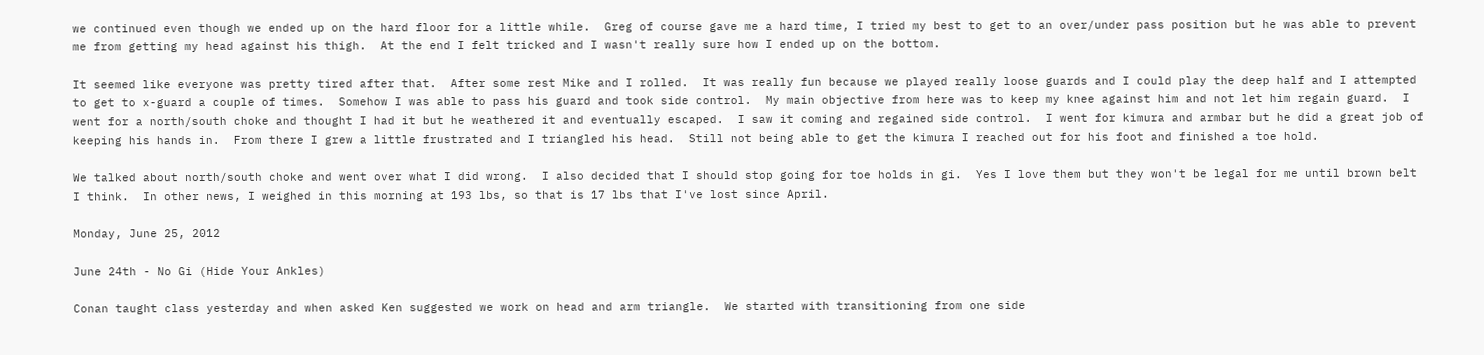we continued even though we ended up on the hard floor for a little while.  Greg of course gave me a hard time, I tried my best to get to an over/under pass position but he was able to prevent me from getting my head against his thigh.  At the end I felt tricked and I wasn't really sure how I ended up on the bottom.

It seemed like everyone was pretty tired after that.  After some rest Mike and I rolled.  It was really fun because we played really loose guards and I could play the deep half and I attempted to get to x-guard a couple of times.  Somehow I was able to pass his guard and took side control.  My main objective from here was to keep my knee against him and not let him regain guard.  I went for a north/south choke and thought I had it but he weathered it and eventually escaped.  I saw it coming and regained side control.  I went for kimura and armbar but he did a great job of keeping his hands in.  From there I grew a little frustrated and I triangled his head.  Still not being able to get the kimura I reached out for his foot and finished a toe hold.

We talked about north/south choke and went over what I did wrong.  I also decided that I should stop going for toe holds in gi.  Yes I love them but they won't be legal for me until brown belt I think.  In other news, I weighed in this morning at 193 lbs, so that is 17 lbs that I've lost since April.

Monday, June 25, 2012

June 24th - No Gi (Hide Your Ankles)

Conan taught class yesterday and when asked Ken suggested we work on head and arm triangle.  We started with transitioning from one side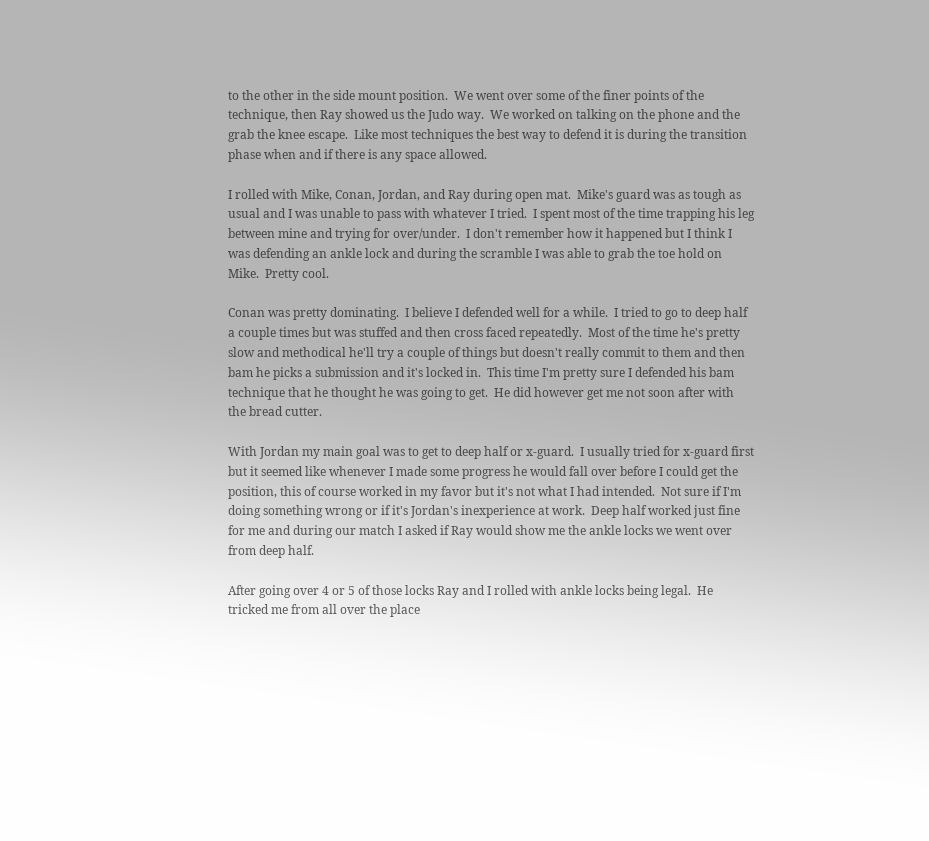to the other in the side mount position.  We went over some of the finer points of the technique, then Ray showed us the Judo way.  We worked on talking on the phone and the grab the knee escape.  Like most techniques the best way to defend it is during the transition phase when and if there is any space allowed.

I rolled with Mike, Conan, Jordan, and Ray during open mat.  Mike's guard was as tough as usual and I was unable to pass with whatever I tried.  I spent most of the time trapping his leg between mine and trying for over/under.  I don't remember how it happened but I think I was defending an ankle lock and during the scramble I was able to grab the toe hold on Mike.  Pretty cool.

Conan was pretty dominating.  I believe I defended well for a while.  I tried to go to deep half a couple times but was stuffed and then cross faced repeatedly.  Most of the time he's pretty slow and methodical he'll try a couple of things but doesn't really commit to them and then bam he picks a submission and it's locked in.  This time I'm pretty sure I defended his bam technique that he thought he was going to get.  He did however get me not soon after with the bread cutter.

With Jordan my main goal was to get to deep half or x-guard.  I usually tried for x-guard first but it seemed like whenever I made some progress he would fall over before I could get the position, this of course worked in my favor but it's not what I had intended.  Not sure if I'm doing something wrong or if it's Jordan's inexperience at work.  Deep half worked just fine for me and during our match I asked if Ray would show me the ankle locks we went over from deep half.

After going over 4 or 5 of those locks Ray and I rolled with ankle locks being legal.  He tricked me from all over the place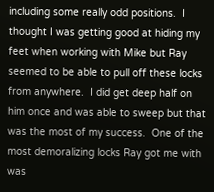including some really odd positions.  I thought I was getting good at hiding my feet when working with Mike but Ray seemed to be able to pull off these locks from anywhere.  I did get deep half on him once and was able to sweep but that was the most of my success.  One of the most demoralizing locks Ray got me with was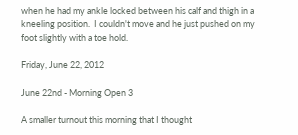when he had my ankle locked between his calf and thigh in a kneeling position.  I couldn't move and he just pushed on my foot slightly with a toe hold.

Friday, June 22, 2012

June 22nd - Morning Open 3

A smaller turnout this morning that I thought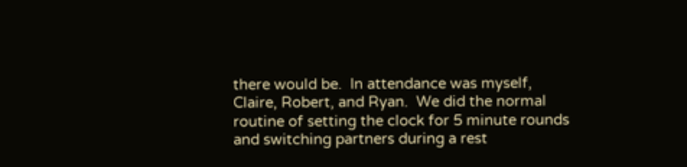there would be.  In attendance was myself, Claire, Robert, and Ryan.  We did the normal routine of setting the clock for 5 minute rounds and switching partners during a rest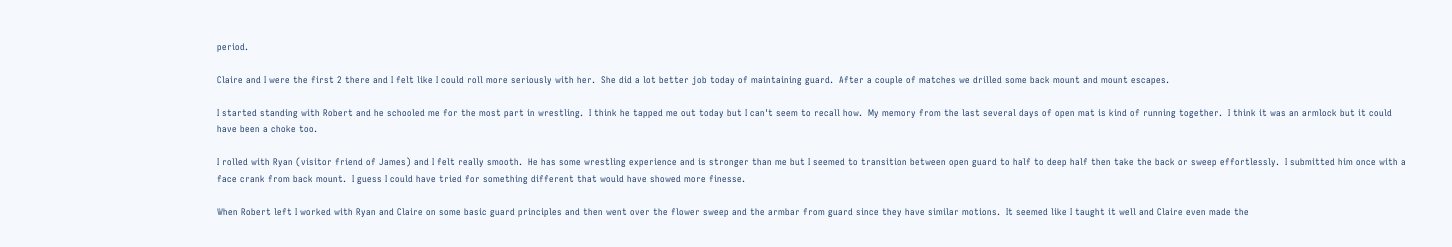period.

Claire and I were the first 2 there and I felt like I could roll more seriously with her.  She did a lot better job today of maintaining guard.  After a couple of matches we drilled some back mount and mount escapes.

I started standing with Robert and he schooled me for the most part in wrestling.  I think he tapped me out today but I can't seem to recall how.  My memory from the last several days of open mat is kind of running together.  I think it was an armlock but it could have been a choke too.

I rolled with Ryan (visitor friend of James) and I felt really smooth.  He has some wrestling experience and is stronger than me but I seemed to transition between open guard to half to deep half then take the back or sweep effortlessly.  I submitted him once with a face crank from back mount.  I guess I could have tried for something different that would have showed more finesse.

When Robert left I worked with Ryan and Claire on some basic guard principles and then went over the flower sweep and the armbar from guard since they have similar motions.  It seemed like I taught it well and Claire even made the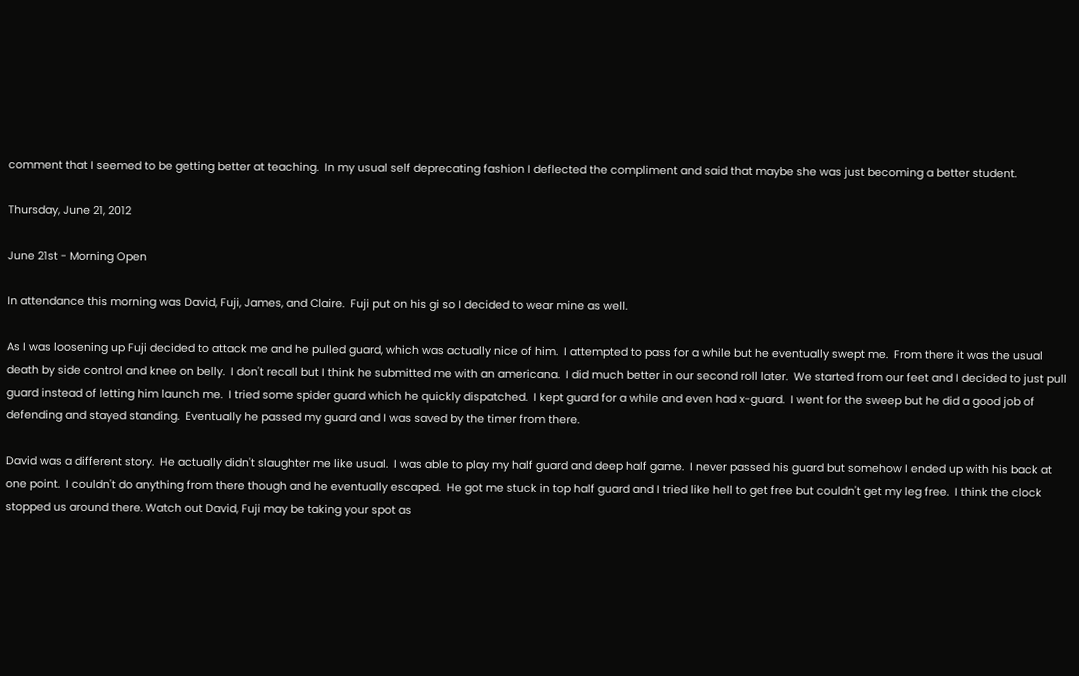comment that I seemed to be getting better at teaching.  In my usual self deprecating fashion I deflected the compliment and said that maybe she was just becoming a better student.

Thursday, June 21, 2012

June 21st - Morning Open

In attendance this morning was David, Fuji, James, and Claire.  Fuji put on his gi so I decided to wear mine as well.

As I was loosening up Fuji decided to attack me and he pulled guard, which was actually nice of him.  I attempted to pass for a while but he eventually swept me.  From there it was the usual death by side control and knee on belly.  I don't recall but I think he submitted me with an americana.  I did much better in our second roll later.  We started from our feet and I decided to just pull guard instead of letting him launch me.  I tried some spider guard which he quickly dispatched.  I kept guard for a while and even had x-guard.  I went for the sweep but he did a good job of defending and stayed standing.  Eventually he passed my guard and I was saved by the timer from there.

David was a different story.  He actually didn't slaughter me like usual.  I was able to play my half guard and deep half game.  I never passed his guard but somehow I ended up with his back at one point.  I couldn't do anything from there though and he eventually escaped.  He got me stuck in top half guard and I tried like hell to get free but couldn't get my leg free.  I think the clock stopped us around there. Watch out David, Fuji may be taking your spot as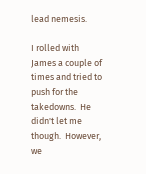lead nemesis.

I rolled with James a couple of times and tried to push for the takedowns.  He didn't let me though.  However, we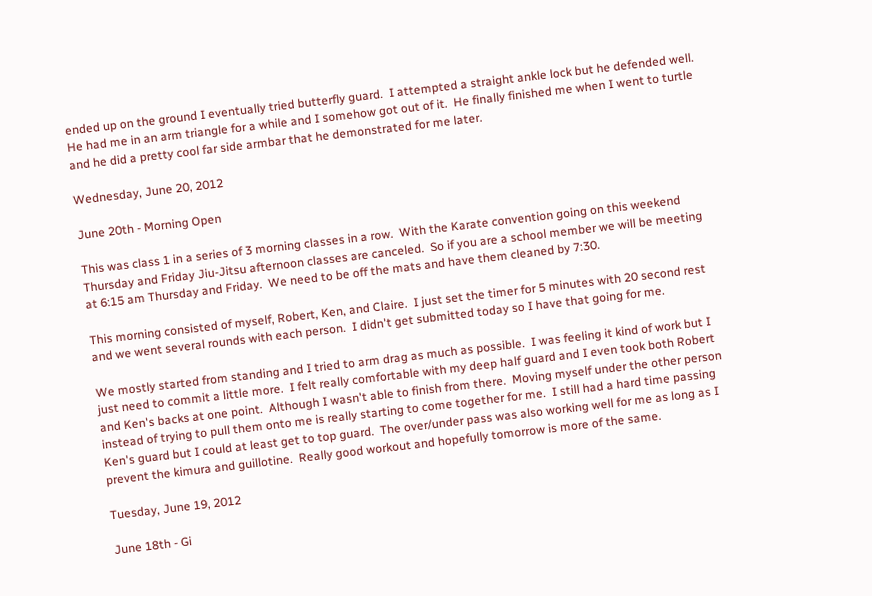ended up on the ground I eventually tried butterfly guard.  I attempted a straight ankle lock but he defended well.  He had me in an arm triangle for a while and I somehow got out of it.  He finally finished me when I went to turtle and he did a pretty cool far side armbar that he demonstrated for me later.

Wednesday, June 20, 2012

June 20th - Morning Open

This was class 1 in a series of 3 morning classes in a row.  With the Karate convention going on this weekend Thursday and Friday Jiu-Jitsu afternoon classes are canceled.  So if you are a school member we will be meeting at 6:15 am Thursday and Friday.  We need to be off the mats and have them cleaned by 7:30.

This morning consisted of myself, Robert, Ken, and Claire.  I just set the timer for 5 minutes with 20 second rest and we went several rounds with each person.  I didn't get submitted today so I have that going for me.

We mostly started from standing and I tried to arm drag as much as possible.  I was feeling it kind of work but I just need to commit a little more.  I felt really comfortable with my deep half guard and I even took both Robert and Ken's backs at one point.  Although I wasn't able to finish from there.  Moving myself under the other person instead of trying to pull them onto me is really starting to come together for me.  I still had a hard time passing Ken's guard but I could at least get to top guard.  The over/under pass was also working well for me as long as I prevent the kimura and guillotine.  Really good workout and hopefully tomorrow is more of the same.

Tuesday, June 19, 2012

June 18th - Gi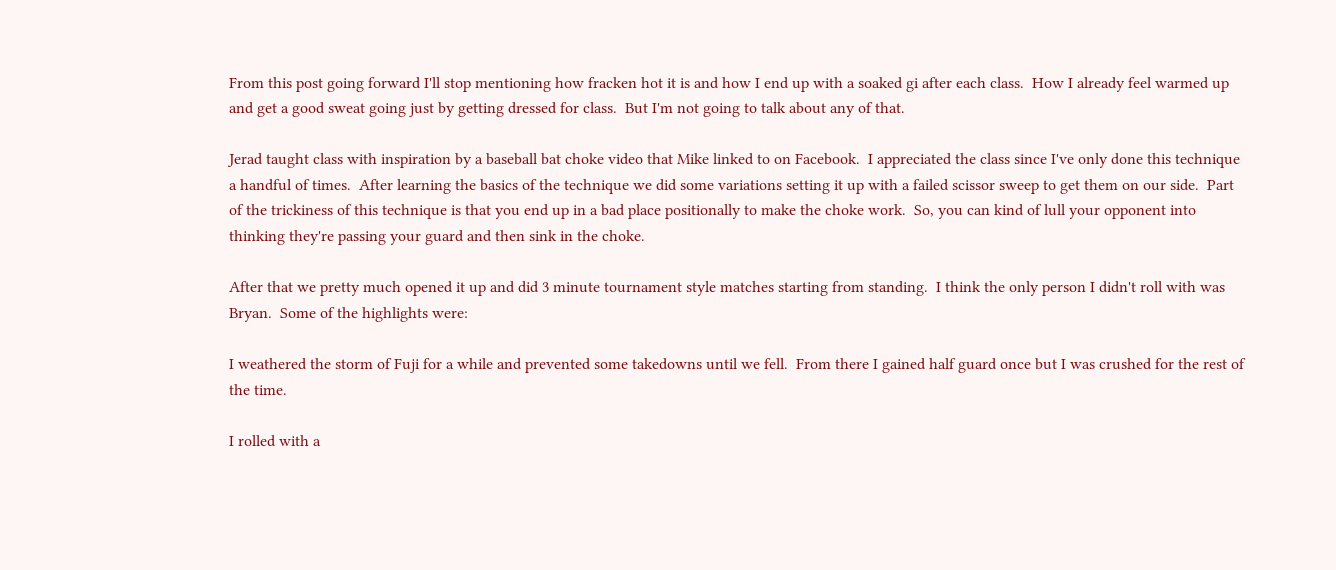From this post going forward I'll stop mentioning how fracken hot it is and how I end up with a soaked gi after each class.  How I already feel warmed up and get a good sweat going just by getting dressed for class.  But I'm not going to talk about any of that.

Jerad taught class with inspiration by a baseball bat choke video that Mike linked to on Facebook.  I appreciated the class since I've only done this technique a handful of times.  After learning the basics of the technique we did some variations setting it up with a failed scissor sweep to get them on our side.  Part of the trickiness of this technique is that you end up in a bad place positionally to make the choke work.  So, you can kind of lull your opponent into thinking they're passing your guard and then sink in the choke.

After that we pretty much opened it up and did 3 minute tournament style matches starting from standing.  I think the only person I didn't roll with was Bryan.  Some of the highlights were:

I weathered the storm of Fuji for a while and prevented some takedowns until we fell.  From there I gained half guard once but I was crushed for the rest of the time.

I rolled with a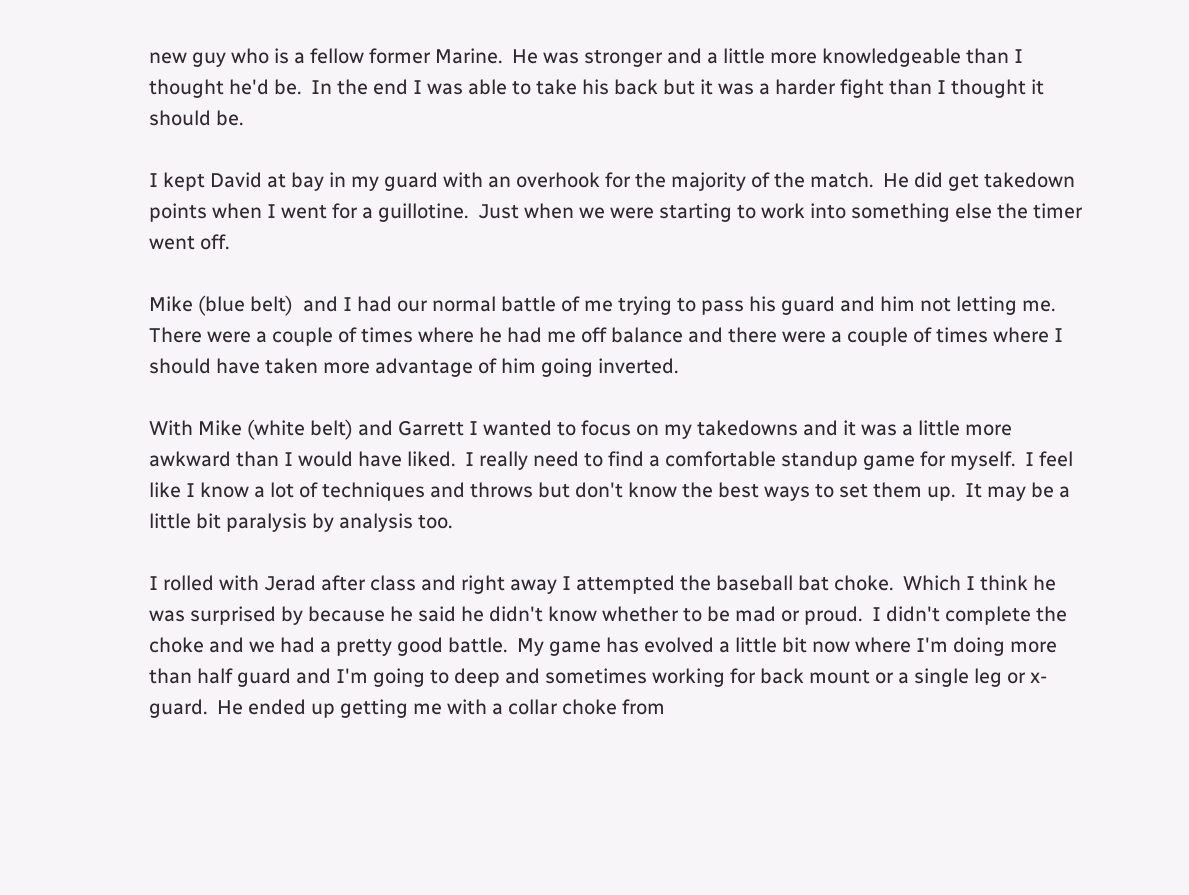new guy who is a fellow former Marine.  He was stronger and a little more knowledgeable than I thought he'd be.  In the end I was able to take his back but it was a harder fight than I thought it should be.

I kept David at bay in my guard with an overhook for the majority of the match.  He did get takedown points when I went for a guillotine.  Just when we were starting to work into something else the timer went off.

Mike (blue belt)  and I had our normal battle of me trying to pass his guard and him not letting me.  There were a couple of times where he had me off balance and there were a couple of times where I should have taken more advantage of him going inverted.

With Mike (white belt) and Garrett I wanted to focus on my takedowns and it was a little more awkward than I would have liked.  I really need to find a comfortable standup game for myself.  I feel like I know a lot of techniques and throws but don't know the best ways to set them up.  It may be a little bit paralysis by analysis too.

I rolled with Jerad after class and right away I attempted the baseball bat choke.  Which I think he was surprised by because he said he didn't know whether to be mad or proud.  I didn't complete the choke and we had a pretty good battle.  My game has evolved a little bit now where I'm doing more than half guard and I'm going to deep and sometimes working for back mount or a single leg or x-guard.  He ended up getting me with a collar choke from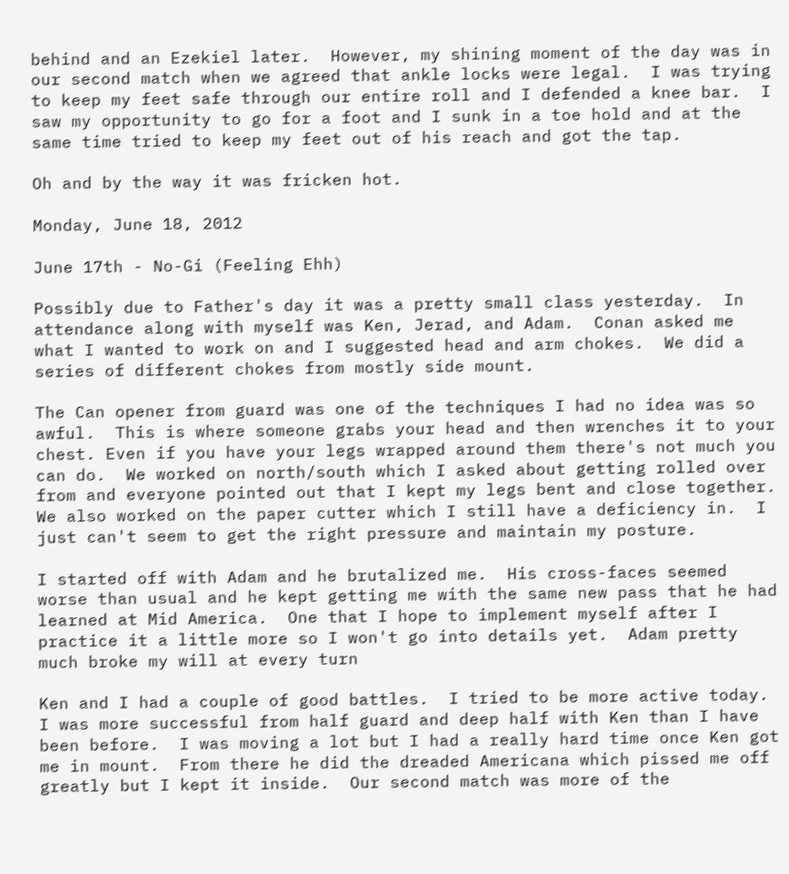behind and an Ezekiel later.  However, my shining moment of the day was in our second match when we agreed that ankle locks were legal.  I was trying to keep my feet safe through our entire roll and I defended a knee bar.  I saw my opportunity to go for a foot and I sunk in a toe hold and at the same time tried to keep my feet out of his reach and got the tap.

Oh and by the way it was fricken hot.

Monday, June 18, 2012

June 17th - No-Gi (Feeling Ehh)

Possibly due to Father's day it was a pretty small class yesterday.  In attendance along with myself was Ken, Jerad, and Adam.  Conan asked me what I wanted to work on and I suggested head and arm chokes.  We did a series of different chokes from mostly side mount.

The Can opener from guard was one of the techniques I had no idea was so awful.  This is where someone grabs your head and then wrenches it to your chest. Even if you have your legs wrapped around them there's not much you can do.  We worked on north/south which I asked about getting rolled over from and everyone pointed out that I kept my legs bent and close together.  We also worked on the paper cutter which I still have a deficiency in.  I just can't seem to get the right pressure and maintain my posture.

I started off with Adam and he brutalized me.  His cross-faces seemed worse than usual and he kept getting me with the same new pass that he had learned at Mid America.  One that I hope to implement myself after I practice it a little more so I won't go into details yet.  Adam pretty much broke my will at every turn

Ken and I had a couple of good battles.  I tried to be more active today.  I was more successful from half guard and deep half with Ken than I have been before.  I was moving a lot but I had a really hard time once Ken got me in mount.  From there he did the dreaded Americana which pissed me off greatly but I kept it inside.  Our second match was more of the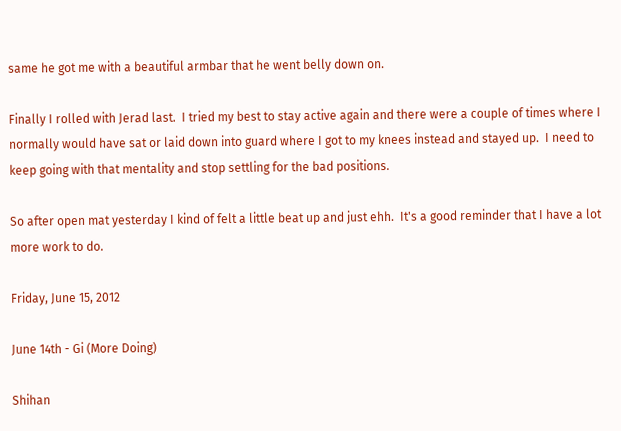same he got me with a beautiful armbar that he went belly down on.

Finally I rolled with Jerad last.  I tried my best to stay active again and there were a couple of times where I normally would have sat or laid down into guard where I got to my knees instead and stayed up.  I need to keep going with that mentality and stop settling for the bad positions.

So after open mat yesterday I kind of felt a little beat up and just ehh.  It's a good reminder that I have a lot more work to do.

Friday, June 15, 2012

June 14th - Gi (More Doing)

Shihan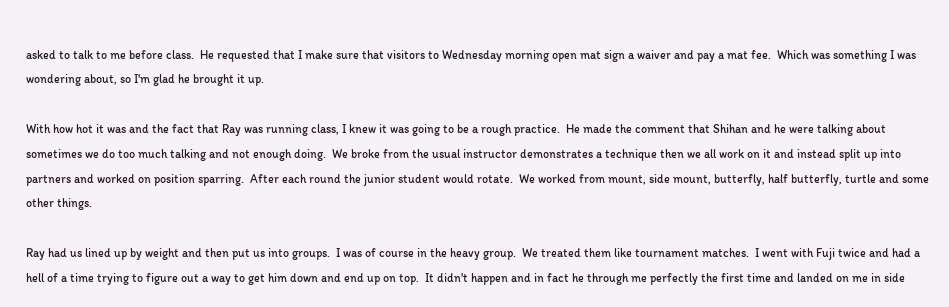asked to talk to me before class.  He requested that I make sure that visitors to Wednesday morning open mat sign a waiver and pay a mat fee.  Which was something I was wondering about, so I'm glad he brought it up.

With how hot it was and the fact that Ray was running class, I knew it was going to be a rough practice.  He made the comment that Shihan and he were talking about sometimes we do too much talking and not enough doing.  We broke from the usual instructor demonstrates a technique then we all work on it and instead split up into partners and worked on position sparring.  After each round the junior student would rotate.  We worked from mount, side mount, butterfly, half butterfly, turtle and some other things.

Ray had us lined up by weight and then put us into groups.  I was of course in the heavy group.  We treated them like tournament matches.  I went with Fuji twice and had a hell of a time trying to figure out a way to get him down and end up on top.  It didn't happen and in fact he through me perfectly the first time and landed on me in side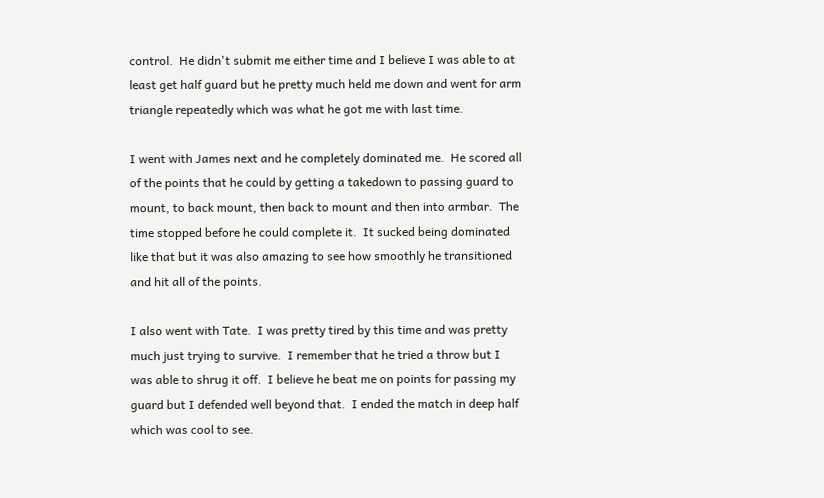control.  He didn't submit me either time and I believe I was able to at least get half guard but he pretty much held me down and went for arm triangle repeatedly which was what he got me with last time.

I went with James next and he completely dominated me.  He scored all of the points that he could by getting a takedown to passing guard to mount, to back mount, then back to mount and then into armbar.  The time stopped before he could complete it.  It sucked being dominated like that but it was also amazing to see how smoothly he transitioned and hit all of the points.

I also went with Tate.  I was pretty tired by this time and was pretty much just trying to survive.  I remember that he tried a throw but I was able to shrug it off.  I believe he beat me on points for passing my guard but I defended well beyond that.  I ended the match in deep half which was cool to see.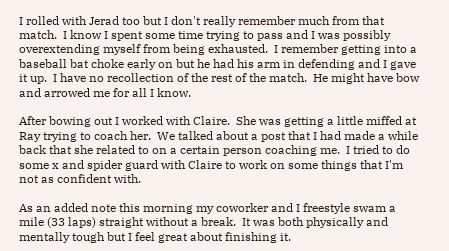I rolled with Jerad too but I don't really remember much from that match.  I know I spent some time trying to pass and I was possibly overextending myself from being exhausted.  I remember getting into a baseball bat choke early on but he had his arm in defending and I gave it up.  I have no recollection of the rest of the match.  He might have bow and arrowed me for all I know.

After bowing out I worked with Claire.  She was getting a little miffed at Ray trying to coach her.  We talked about a post that I had made a while back that she related to on a certain person coaching me.  I tried to do some x and spider guard with Claire to work on some things that I'm not as confident with.

As an added note this morning my coworker and I freestyle swam a mile (33 laps) straight without a break.  It was both physically and mentally tough but I feel great about finishing it.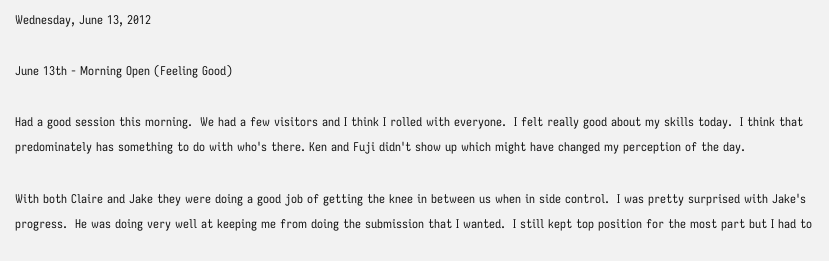Wednesday, June 13, 2012

June 13th - Morning Open (Feeling Good)

Had a good session this morning.  We had a few visitors and I think I rolled with everyone.  I felt really good about my skills today.  I think that predominately has something to do with who's there. Ken and Fuji didn't show up which might have changed my perception of the day.

With both Claire and Jake they were doing a good job of getting the knee in between us when in side control.  I was pretty surprised with Jake's progress.  He was doing very well at keeping me from doing the submission that I wanted.  I still kept top position for the most part but I had to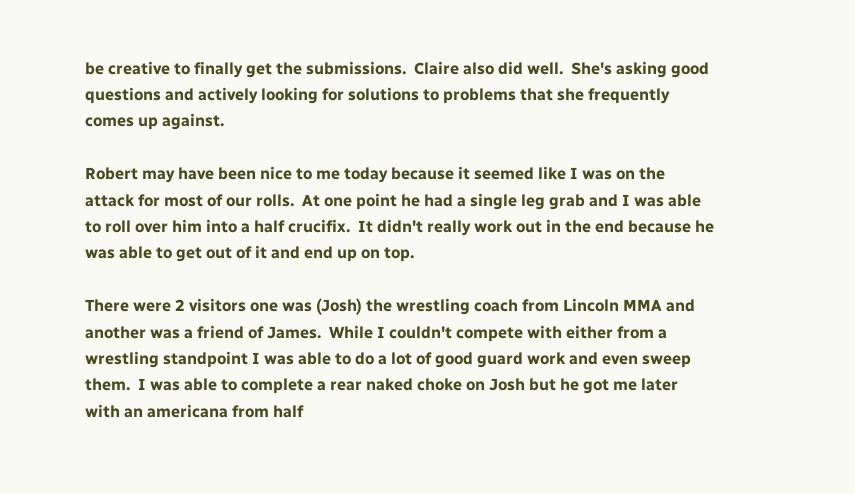be creative to finally get the submissions.  Claire also did well.  She's asking good questions and actively looking for solutions to problems that she frequently comes up against.

Robert may have been nice to me today because it seemed like I was on the attack for most of our rolls.  At one point he had a single leg grab and I was able to roll over him into a half crucifix.  It didn't really work out in the end because he was able to get out of it and end up on top.

There were 2 visitors one was (Josh) the wrestling coach from Lincoln MMA and another was a friend of James.  While I couldn't compete with either from a wrestling standpoint I was able to do a lot of good guard work and even sweep them.  I was able to complete a rear naked choke on Josh but he got me later with an americana from half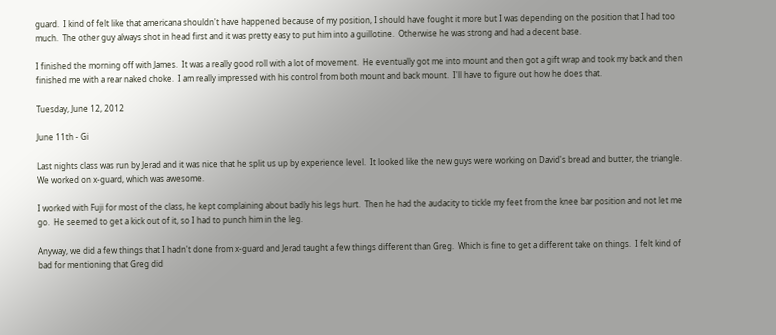guard.  I kind of felt like that americana shouldn't have happened because of my position, I should have fought it more but I was depending on the position that I had too much.  The other guy always shot in head first and it was pretty easy to put him into a guillotine.  Otherwise he was strong and had a decent base.

I finished the morning off with James.  It was a really good roll with a lot of movement.  He eventually got me into mount and then got a gift wrap and took my back and then finished me with a rear naked choke.  I am really impressed with his control from both mount and back mount.  I'll have to figure out how he does that.

Tuesday, June 12, 2012

June 11th - Gi

Last nights class was run by Jerad and it was nice that he split us up by experience level.  It looked like the new guys were working on David's bread and butter, the triangle.  We worked on x-guard, which was awesome.

I worked with Fuji for most of the class, he kept complaining about badly his legs hurt.  Then he had the audacity to tickle my feet from the knee bar position and not let me go.  He seemed to get a kick out of it, so I had to punch him in the leg.

Anyway, we did a few things that I hadn't done from x-guard and Jerad taught a few things different than Greg.  Which is fine to get a different take on things.  I felt kind of bad for mentioning that Greg did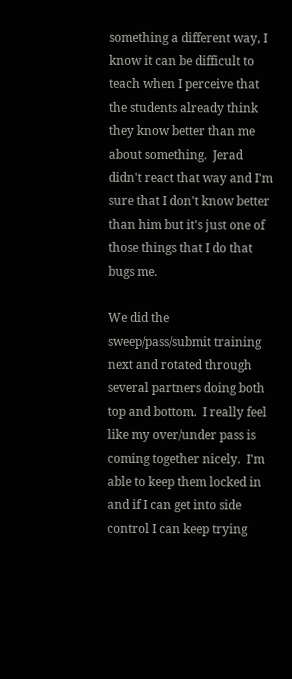something a different way, I know it can be difficult to teach when I perceive that the students already think they know better than me about something.  Jerad didn't react that way and I'm sure that I don't know better than him but it's just one of those things that I do that bugs me.

We did the sweep/pass/submit training next and rotated through several partners doing both top and bottom.  I really feel like my over/under pass is coming together nicely.  I'm able to keep them locked in and if I can get into side control I can keep trying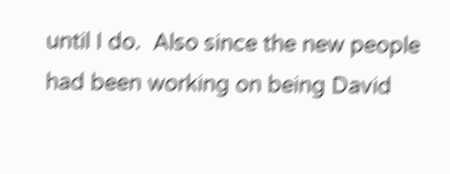until I do.  Also since the new people had been working on being David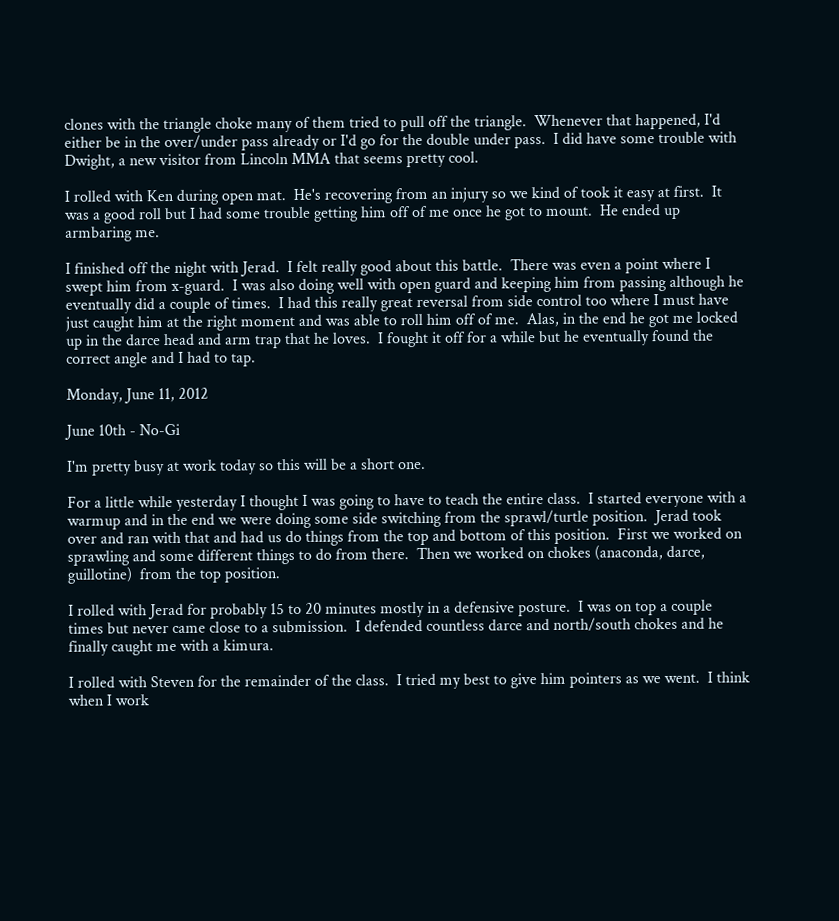clones with the triangle choke many of them tried to pull off the triangle.  Whenever that happened, I'd either be in the over/under pass already or I'd go for the double under pass.  I did have some trouble with Dwight, a new visitor from Lincoln MMA that seems pretty cool.

I rolled with Ken during open mat.  He's recovering from an injury so we kind of took it easy at first.  It was a good roll but I had some trouble getting him off of me once he got to mount.  He ended up armbaring me.

I finished off the night with Jerad.  I felt really good about this battle.  There was even a point where I swept him from x-guard.  I was also doing well with open guard and keeping him from passing although he eventually did a couple of times.  I had this really great reversal from side control too where I must have just caught him at the right moment and was able to roll him off of me.  Alas, in the end he got me locked up in the darce head and arm trap that he loves.  I fought it off for a while but he eventually found the correct angle and I had to tap.

Monday, June 11, 2012

June 10th - No-Gi

I'm pretty busy at work today so this will be a short one.

For a little while yesterday I thought I was going to have to teach the entire class.  I started everyone with a warmup and in the end we were doing some side switching from the sprawl/turtle position.  Jerad took over and ran with that and had us do things from the top and bottom of this position.  First we worked on sprawling and some different things to do from there.  Then we worked on chokes (anaconda, darce, guillotine)  from the top position.

I rolled with Jerad for probably 15 to 20 minutes mostly in a defensive posture.  I was on top a couple times but never came close to a submission.  I defended countless darce and north/south chokes and he finally caught me with a kimura.

I rolled with Steven for the remainder of the class.  I tried my best to give him pointers as we went.  I think when I work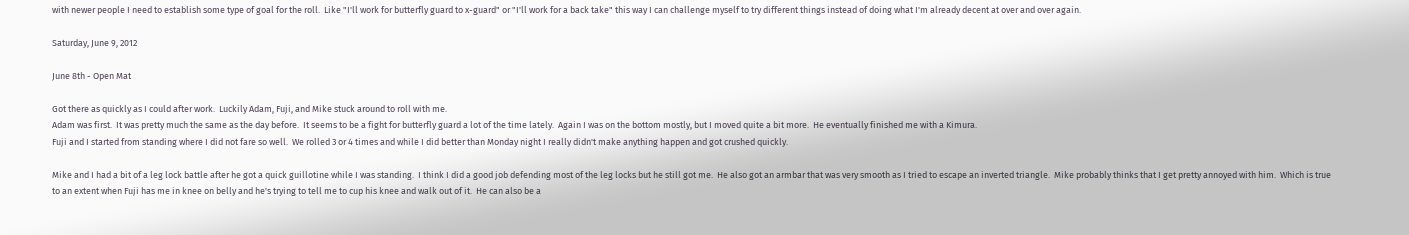with newer people I need to establish some type of goal for the roll.  Like "I'll work for butterfly guard to x-guard" or "I'll work for a back take" this way I can challenge myself to try different things instead of doing what I'm already decent at over and over again.

Saturday, June 9, 2012

June 8th - Open Mat

Got there as quickly as I could after work.  Luckily Adam, Fuji, and Mike stuck around to roll with me.
Adam was first.  It was pretty much the same as the day before.  It seems to be a fight for butterfly guard a lot of the time lately.  Again I was on the bottom mostly, but I moved quite a bit more.  He eventually finished me with a Kimura.
Fuji and I started from standing where I did not fare so well.  We rolled 3 or 4 times and while I did better than Monday night I really didn't make anything happen and got crushed quickly.

Mike and I had a bit of a leg lock battle after he got a quick guillotine while I was standing.  I think I did a good job defending most of the leg locks but he still got me.  He also got an armbar that was very smooth as I tried to escape an inverted triangle.  Mike probably thinks that I get pretty annoyed with him.  Which is true to an extent when Fuji has me in knee on belly and he's trying to tell me to cup his knee and walk out of it.  He can also be a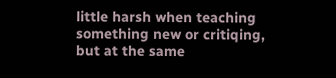little harsh when teaching something new or critiqing, but at the same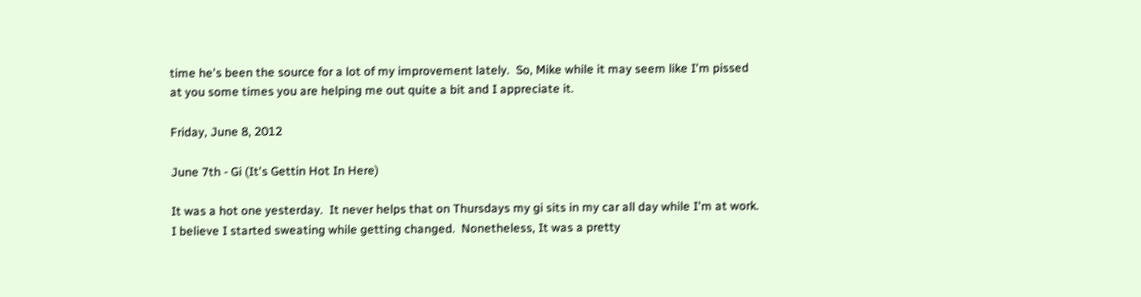time he's been the source for a lot of my improvement lately.  So, Mike while it may seem like I'm pissed at you some times you are helping me out quite a bit and I appreciate it.

Friday, June 8, 2012

June 7th - Gi (It's Gettin Hot In Here)

It was a hot one yesterday.  It never helps that on Thursdays my gi sits in my car all day while I'm at work.  I believe I started sweating while getting changed.  Nonetheless, It was a pretty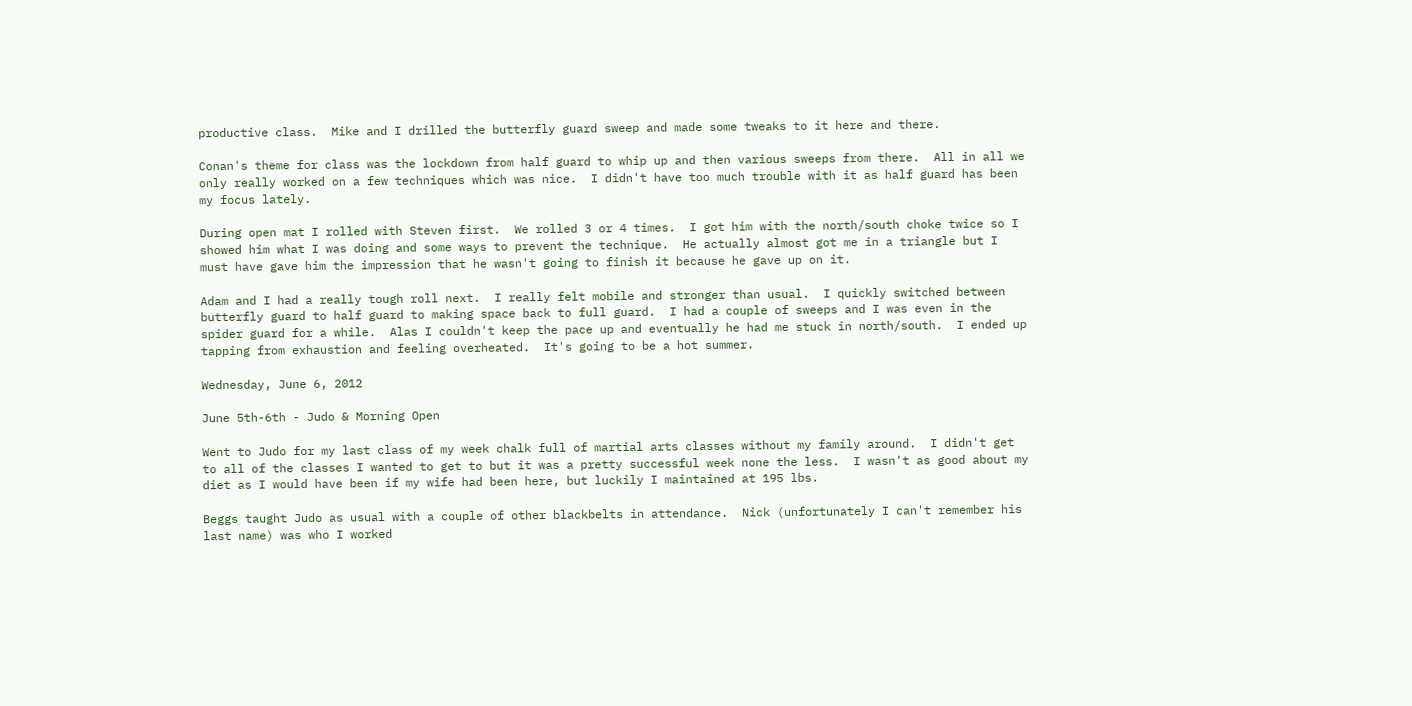productive class.  Mike and I drilled the butterfly guard sweep and made some tweaks to it here and there.

Conan's theme for class was the lockdown from half guard to whip up and then various sweeps from there.  All in all we only really worked on a few techniques which was nice.  I didn't have too much trouble with it as half guard has been my focus lately.

During open mat I rolled with Steven first.  We rolled 3 or 4 times.  I got him with the north/south choke twice so I showed him what I was doing and some ways to prevent the technique.  He actually almost got me in a triangle but I must have gave him the impression that he wasn't going to finish it because he gave up on it.

Adam and I had a really tough roll next.  I really felt mobile and stronger than usual.  I quickly switched between butterfly guard to half guard to making space back to full guard.  I had a couple of sweeps and I was even in the spider guard for a while.  Alas I couldn't keep the pace up and eventually he had me stuck in north/south.  I ended up tapping from exhaustion and feeling overheated.  It's going to be a hot summer.

Wednesday, June 6, 2012

June 5th-6th - Judo & Morning Open

Went to Judo for my last class of my week chalk full of martial arts classes without my family around.  I didn't get to all of the classes I wanted to get to but it was a pretty successful week none the less.  I wasn't as good about my diet as I would have been if my wife had been here, but luckily I maintained at 195 lbs.

Beggs taught Judo as usual with a couple of other blackbelts in attendance.  Nick (unfortunately I can't remember his last name) was who I worked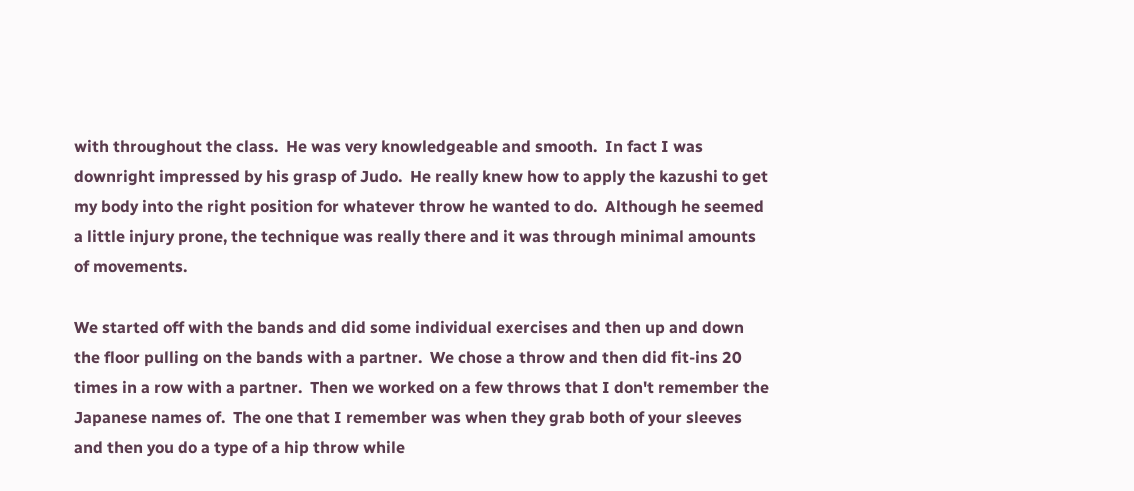with throughout the class.  He was very knowledgeable and smooth.  In fact I was downright impressed by his grasp of Judo.  He really knew how to apply the kazushi to get my body into the right position for whatever throw he wanted to do.  Although he seemed a little injury prone, the technique was really there and it was through minimal amounts of movements.

We started off with the bands and did some individual exercises and then up and down the floor pulling on the bands with a partner.  We chose a throw and then did fit-ins 20 times in a row with a partner.  Then we worked on a few throws that I don't remember the Japanese names of.  The one that I remember was when they grab both of your sleeves and then you do a type of a hip throw while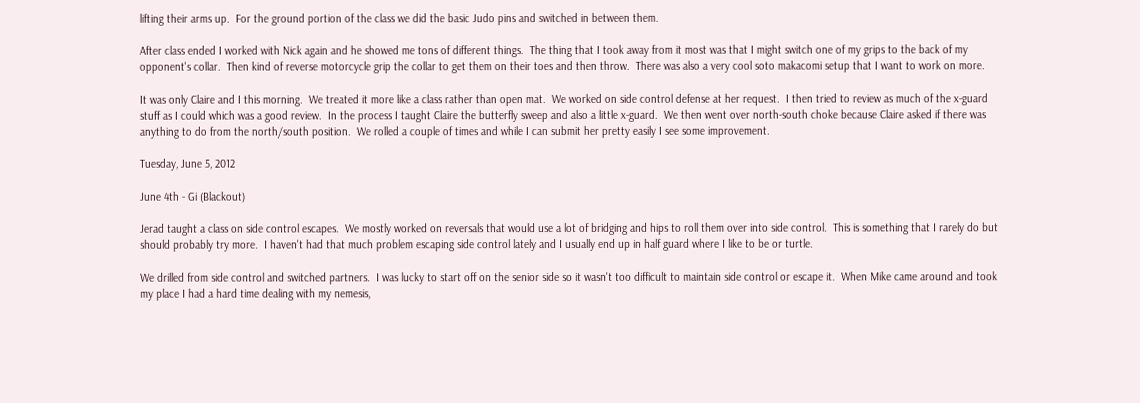lifting their arms up.  For the ground portion of the class we did the basic Judo pins and switched in between them.

After class ended I worked with Nick again and he showed me tons of different things.  The thing that I took away from it most was that I might switch one of my grips to the back of my opponent's collar.  Then kind of reverse motorcycle grip the collar to get them on their toes and then throw.  There was also a very cool soto makacomi setup that I want to work on more.

It was only Claire and I this morning.  We treated it more like a class rather than open mat.  We worked on side control defense at her request.  I then tried to review as much of the x-guard stuff as I could which was a good review.  In the process I taught Claire the butterfly sweep and also a little x-guard.  We then went over north-south choke because Claire asked if there was anything to do from the north/south position.  We rolled a couple of times and while I can submit her pretty easily I see some improvement.

Tuesday, June 5, 2012

June 4th - Gi (Blackout)

Jerad taught a class on side control escapes.  We mostly worked on reversals that would use a lot of bridging and hips to roll them over into side control.  This is something that I rarely do but should probably try more.  I haven't had that much problem escaping side control lately and I usually end up in half guard where I like to be or turtle.

We drilled from side control and switched partners.  I was lucky to start off on the senior side so it wasn't too difficult to maintain side control or escape it.  When Mike came around and took my place I had a hard time dealing with my nemesis,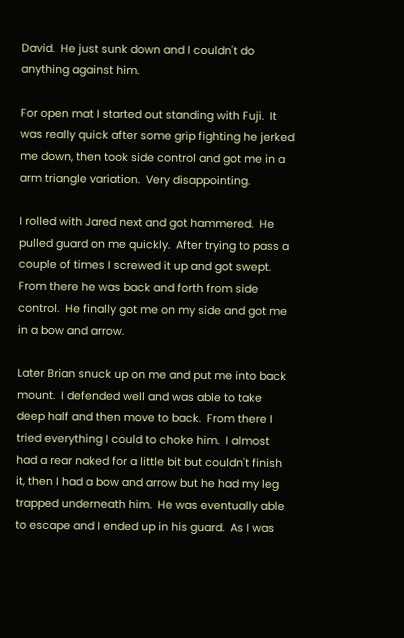David.  He just sunk down and I couldn't do anything against him.

For open mat I started out standing with Fuji.  It was really quick after some grip fighting he jerked me down, then took side control and got me in a arm triangle variation.  Very disappointing.

I rolled with Jared next and got hammered.  He pulled guard on me quickly.  After trying to pass a couple of times I screwed it up and got swept.  From there he was back and forth from side control.  He finally got me on my side and got me in a bow and arrow.

Later Brian snuck up on me and put me into back mount.  I defended well and was able to take deep half and then move to back.  From there I tried everything I could to choke him.  I almost had a rear naked for a little bit but couldn't finish it, then I had a bow and arrow but he had my leg trapped underneath him.  He was eventually able to escape and I ended up in his guard.  As I was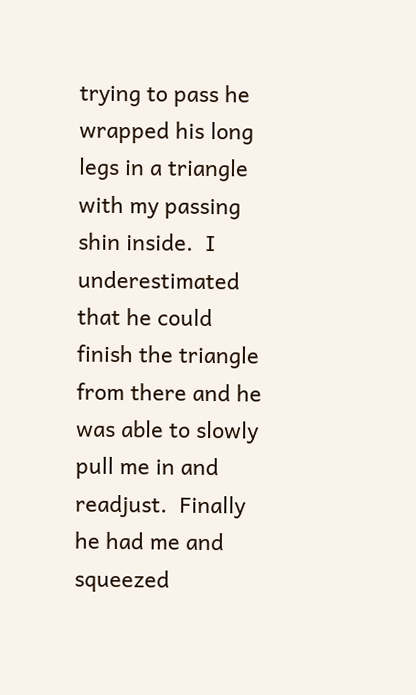trying to pass he wrapped his long legs in a triangle with my passing shin inside.  I underestimated that he could finish the triangle from there and he was able to slowly pull me in and readjust.  Finally he had me and squeezed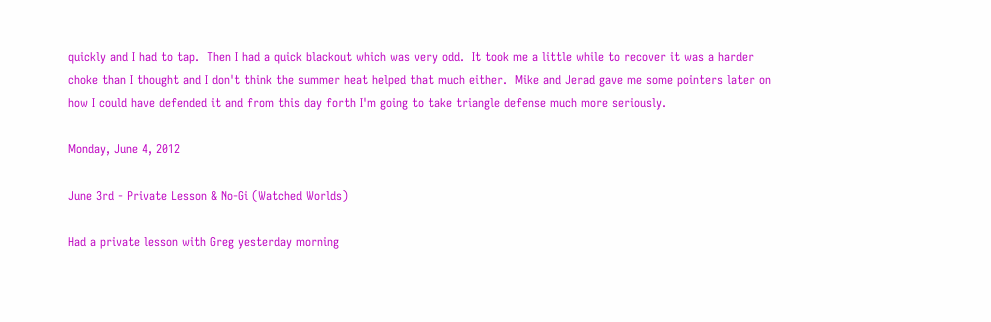quickly and I had to tap.  Then I had a quick blackout which was very odd.  It took me a little while to recover it was a harder choke than I thought and I don't think the summer heat helped that much either.  Mike and Jerad gave me some pointers later on how I could have defended it and from this day forth I'm going to take triangle defense much more seriously.

Monday, June 4, 2012

June 3rd - Private Lesson & No-Gi (Watched Worlds)

Had a private lesson with Greg yesterday morning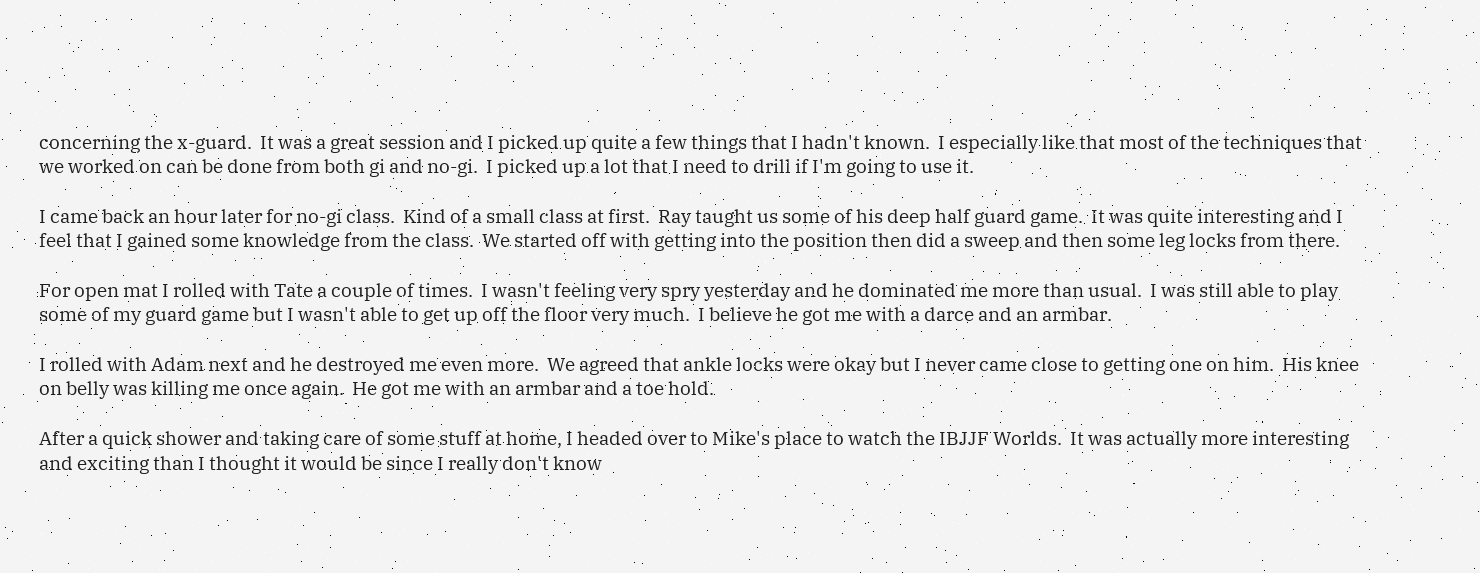concerning the x-guard.  It was a great session and I picked up quite a few things that I hadn't known.  I especially like that most of the techniques that we worked on can be done from both gi and no-gi.  I picked up a lot that I need to drill if I'm going to use it.

I came back an hour later for no-gi class.  Kind of a small class at first.  Ray taught us some of his deep half guard game.  It was quite interesting and I feel that I gained some knowledge from the class.  We started off with getting into the position then did a sweep and then some leg locks from there.

For open mat I rolled with Tate a couple of times.  I wasn't feeling very spry yesterday and he dominated me more than usual.  I was still able to play some of my guard game but I wasn't able to get up off the floor very much.  I believe he got me with a darce and an armbar.

I rolled with Adam next and he destroyed me even more.  We agreed that ankle locks were okay but I never came close to getting one on him.  His knee on belly was killing me once again.  He got me with an armbar and a toe hold.

After a quick shower and taking care of some stuff at home, I headed over to Mike's place to watch the IBJJF Worlds.  It was actually more interesting and exciting than I thought it would be since I really don't know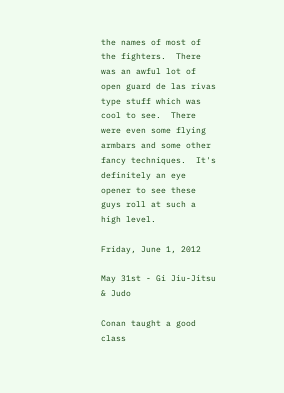the names of most of the fighters.  There was an awful lot of open guard de las rivas type stuff which was cool to see.  There were even some flying armbars and some other fancy techniques.  It's definitely an eye opener to see these guys roll at such a high level.

Friday, June 1, 2012

May 31st - Gi Jiu-Jitsu & Judo

Conan taught a good class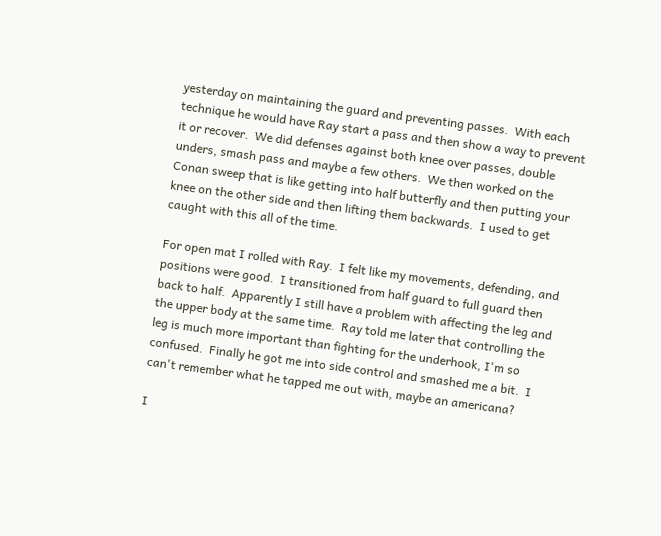yesterday on maintaining the guard and preventing passes.  With each technique he would have Ray start a pass and then show a way to prevent it or recover.  We did defenses against both knee over passes, double unders, smash pass and maybe a few others.  We then worked on the Conan sweep that is like getting into half butterfly and then putting your knee on the other side and then lifting them backwards.  I used to get caught with this all of the time.

For open mat I rolled with Ray.  I felt like my movements, defending, and positions were good.  I transitioned from half guard to full guard then back to half.  Apparently I still have a problem with affecting the leg and the upper body at the same time.  Ray told me later that controlling the leg is much more important than fighting for the underhook, I'm so confused.  Finally he got me into side control and smashed me a bit.  I can't remember what he tapped me out with, maybe an americana?

I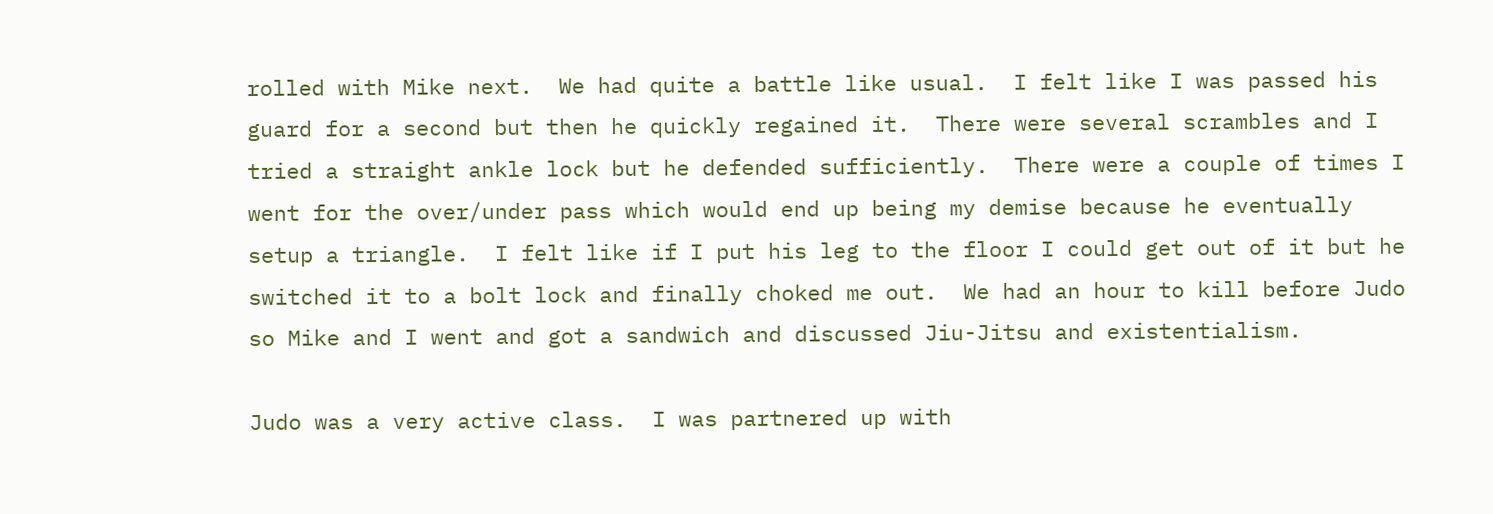rolled with Mike next.  We had quite a battle like usual.  I felt like I was passed his guard for a second but then he quickly regained it.  There were several scrambles and I tried a straight ankle lock but he defended sufficiently.  There were a couple of times I went for the over/under pass which would end up being my demise because he eventually setup a triangle.  I felt like if I put his leg to the floor I could get out of it but he switched it to a bolt lock and finally choked me out.  We had an hour to kill before Judo so Mike and I went and got a sandwich and discussed Jiu-Jitsu and existentialism.

Judo was a very active class.  I was partnered up with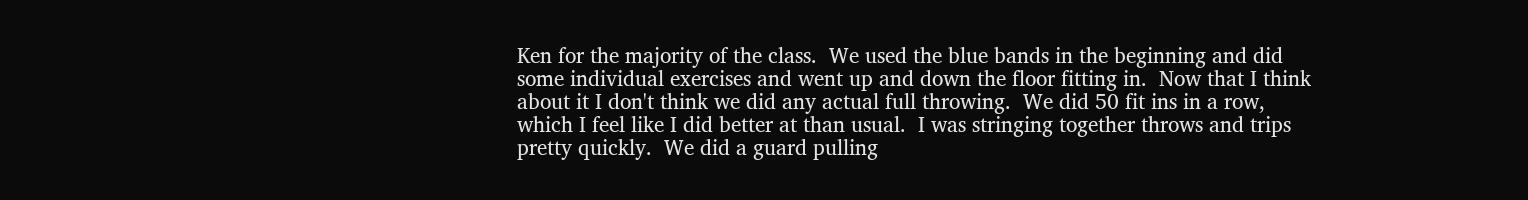Ken for the majority of the class.  We used the blue bands in the beginning and did some individual exercises and went up and down the floor fitting in.  Now that I think about it I don't think we did any actual full throwing.  We did 50 fit ins in a row, which I feel like I did better at than usual.  I was stringing together throws and trips pretty quickly.  We did a guard pulling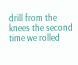drill from the knees the second time we rolled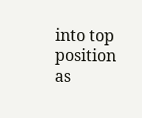into top position as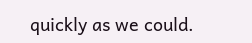quickly as we could.